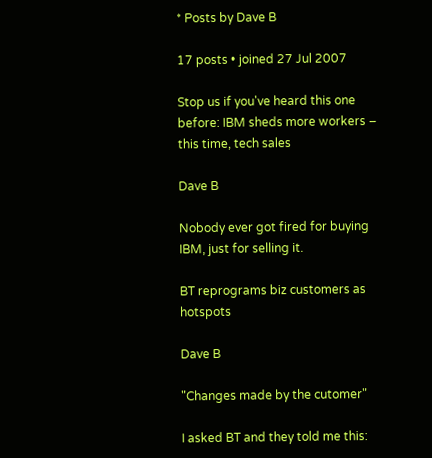* Posts by Dave B

17 posts • joined 27 Jul 2007

Stop us if you've heard this one before: IBM sheds more workers – this time, tech sales

Dave B

Nobody ever got fired for buying IBM, just for selling it.

BT reprograms biz customers as hotspots

Dave B

"Changes made by the cutomer"

I asked BT and they told me this: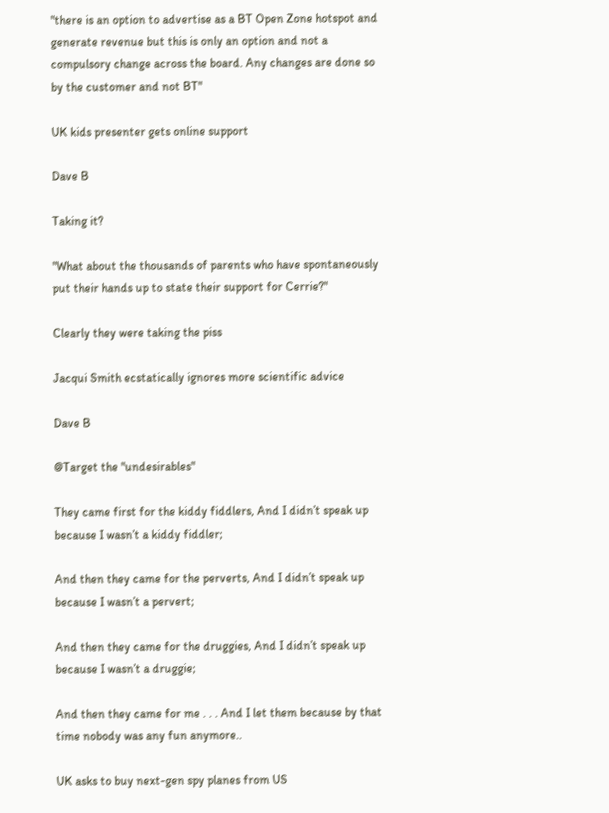"there is an option to advertise as a BT Open Zone hotspot and generate revenue but this is only an option and not a compulsory change across the board. Any changes are done so by the customer and not BT"

UK kids presenter gets online support

Dave B

Taking it?

"What about the thousands of parents who have spontaneously put their hands up to state their support for Cerrie?"

Clearly they were taking the piss

Jacqui Smith ecstatically ignores more scientific advice

Dave B

@Target the "undesirables"

They came first for the kiddy fiddlers, And I didn’t speak up because I wasn’t a kiddy fiddler;

And then they came for the perverts, And I didn’t speak up because I wasn’t a pervert;

And then they came for the druggies, And I didn’t speak up because I wasn’t a druggie;

And then they came for me . . . And I let them because by that time nobody was any fun anymore..

UK asks to buy next-gen spy planes from US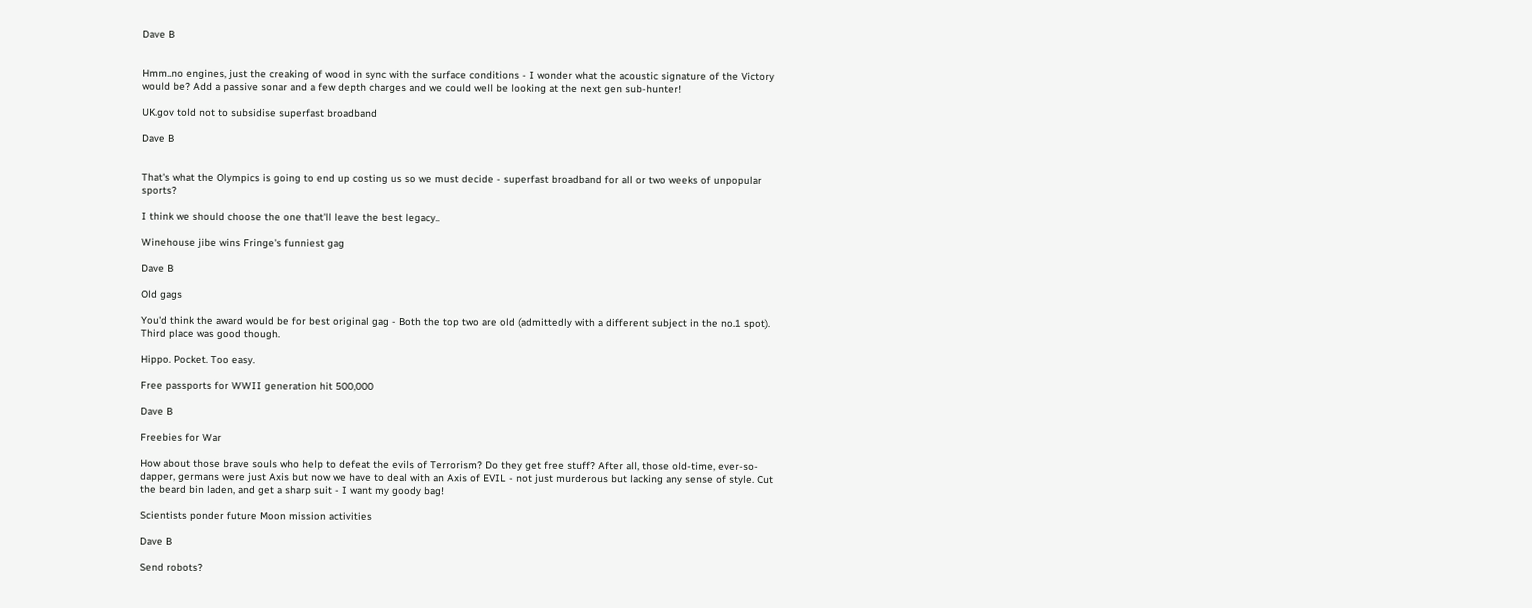Dave B


Hmm..no engines, just the creaking of wood in sync with the surface conditions - I wonder what the acoustic signature of the Victory would be? Add a passive sonar and a few depth charges and we could well be looking at the next gen sub-hunter!

UK.gov told not to subsidise superfast broadband

Dave B


That's what the Olympics is going to end up costing us so we must decide - superfast broadband for all or two weeks of unpopular sports?

I think we should choose the one that'll leave the best legacy..

Winehouse jibe wins Fringe's funniest gag

Dave B

Old gags

You'd think the award would be for best original gag - Both the top two are old (admittedly with a different subject in the no.1 spot). Third place was good though.

Hippo. Pocket. Too easy.

Free passports for WWII generation hit 500,000

Dave B

Freebies for War

How about those brave souls who help to defeat the evils of Terrorism? Do they get free stuff? After all, those old-time, ever-so-dapper, germans were just Axis but now we have to deal with an Axis of EVIL - not just murderous but lacking any sense of style. Cut the beard bin laden, and get a sharp suit - I want my goody bag!

Scientists ponder future Moon mission activities

Dave B

Send robots?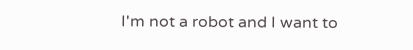I'm not a robot and I want to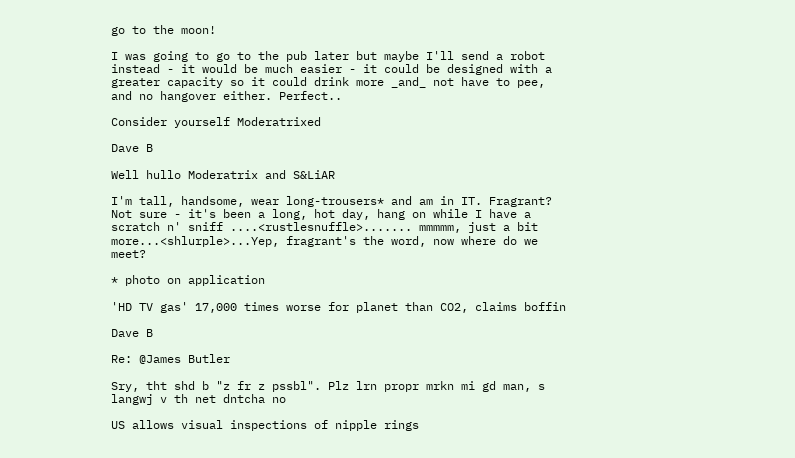go to the moon!

I was going to go to the pub later but maybe I'll send a robot instead - it would be much easier - it could be designed with a greater capacity so it could drink more _and_ not have to pee, and no hangover either. Perfect..

Consider yourself Moderatrixed

Dave B

Well hullo Moderatrix and S&LiAR

I'm tall, handsome, wear long-trousers* and am in IT. Fragrant? Not sure - it's been a long, hot day, hang on while I have a scratch n' sniff ....<rustlesnuffle>....... mmmmm, just a bit more...<shlurple>...Yep, fragrant's the word, now where do we meet?

* photo on application

'HD TV gas' 17,000 times worse for planet than CO2, claims boffin

Dave B

Re: @James Butler

Sry, tht shd b "z fr z pssbl". Plz lrn propr mrkn mi gd man, s langwj v th net dntcha no

US allows visual inspections of nipple rings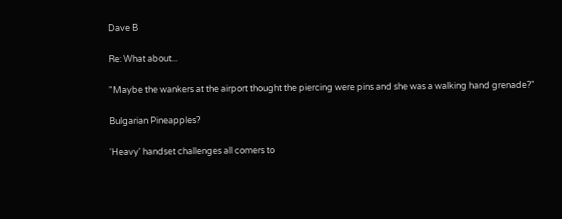Dave B

Re: What about...

"Maybe the wankers at the airport thought the piercing were pins and she was a walking hand grenade?"

Bulgarian Pineapples?

'Heavy' handset challenges all comers to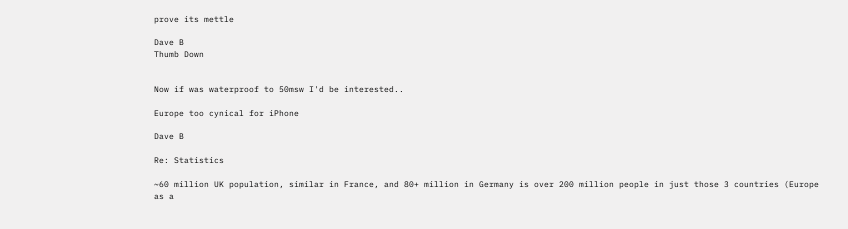prove its mettle

Dave B
Thumb Down


Now if was waterproof to 50msw I'd be interested..

Europe too cynical for iPhone

Dave B

Re: Statistics

~60 million UK population, similar in France, and 80+ million in Germany is over 200 million people in just those 3 countries (Europe as a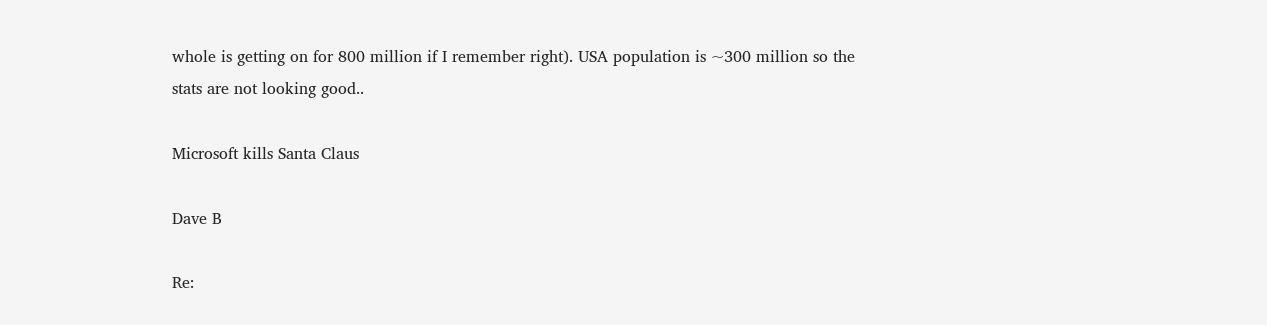whole is getting on for 800 million if I remember right). USA population is ~300 million so the stats are not looking good..

Microsoft kills Santa Claus

Dave B

Re: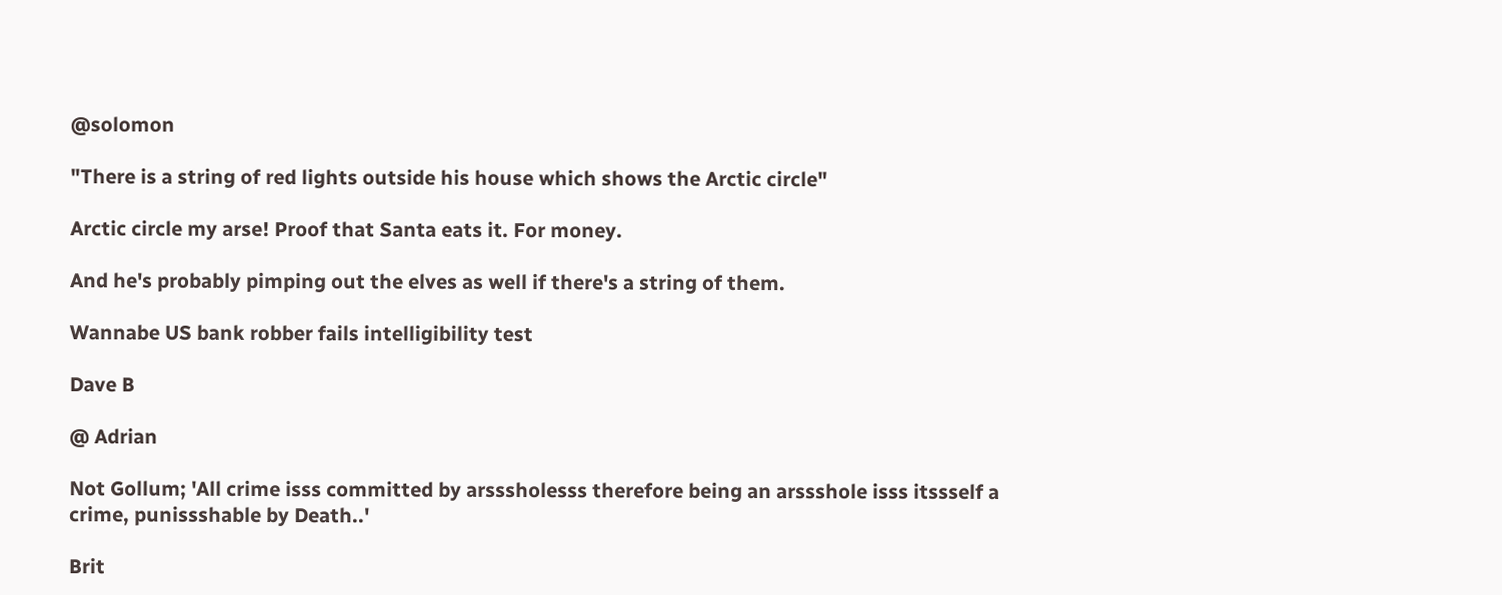@solomon

"There is a string of red lights outside his house which shows the Arctic circle"

Arctic circle my arse! Proof that Santa eats it. For money.

And he's probably pimping out the elves as well if there's a string of them.

Wannabe US bank robber fails intelligibility test

Dave B

@ Adrian

Not Gollum; 'All crime isss committed by arsssholesss therefore being an arssshole isss itssself a crime, punissshable by Death..'

Brit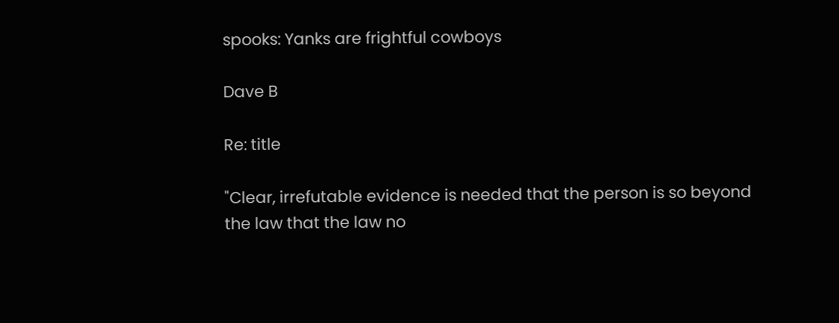spooks: Yanks are frightful cowboys

Dave B

Re: title

"Clear, irrefutable evidence is needed that the person is so beyond the law that the law no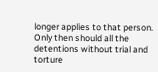longer applies to that person. Only then should all the detentions without trial and torture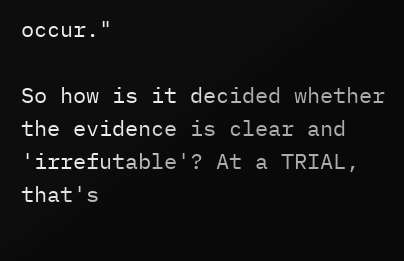occur."

So how is it decided whether the evidence is clear and 'irrefutable'? At a TRIAL, that's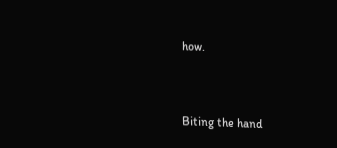how.



Biting the hand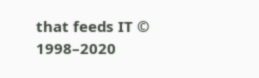that feeds IT © 1998–2020